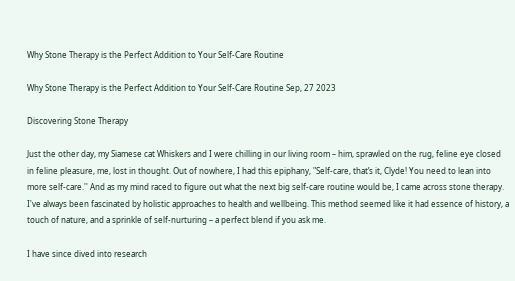Why Stone Therapy is the Perfect Addition to Your Self-Care Routine

Why Stone Therapy is the Perfect Addition to Your Self-Care Routine Sep, 27 2023

Discovering Stone Therapy

Just the other day, my Siamese cat Whiskers and I were chilling in our living room – him, sprawled on the rug, feline eye closed in feline pleasure, me, lost in thought. Out of nowhere, I had this epiphany, "Self-care, that’s it, Clyde! You need to lean into more self-care.'' And as my mind raced to figure out what the next big self-care routine would be, I came across stone therapy. I've always been fascinated by holistic approaches to health and wellbeing. This method seemed like it had essence of history, a touch of nature, and a sprinkle of self-nurturing – a perfect blend if you ask me.

I have since dived into research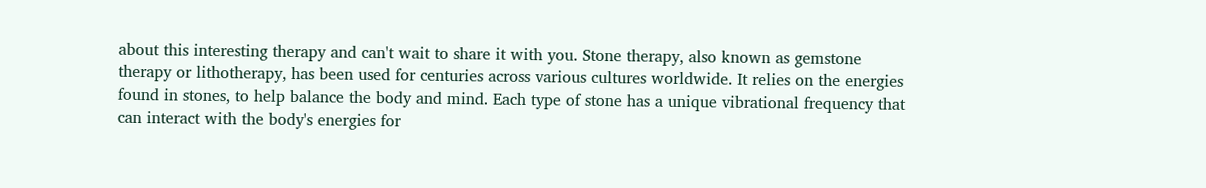about this interesting therapy and can't wait to share it with you. Stone therapy, also known as gemstone therapy or lithotherapy, has been used for centuries across various cultures worldwide. It relies on the energies found in stones, to help balance the body and mind. Each type of stone has a unique vibrational frequency that can interact with the body's energies for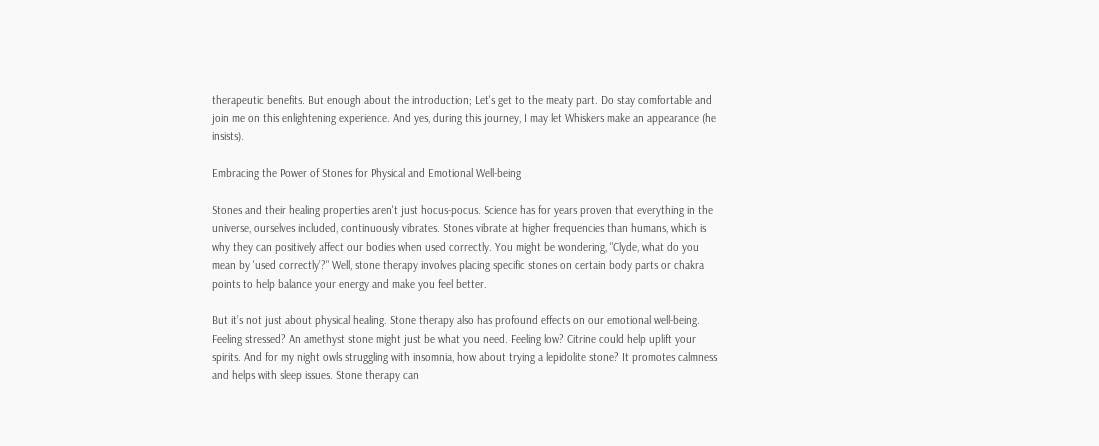therapeutic benefits. But enough about the introduction; Let's get to the meaty part. Do stay comfortable and join me on this enlightening experience. And yes, during this journey, I may let Whiskers make an appearance (he insists).

Embracing the Power of Stones for Physical and Emotional Well-being

Stones and their healing properties aren't just hocus-pocus. Science has for years proven that everything in the universe, ourselves included, continuously vibrates. Stones vibrate at higher frequencies than humans, which is why they can positively affect our bodies when used correctly. You might be wondering, "Clyde, what do you mean by 'used correctly’?" Well, stone therapy involves placing specific stones on certain body parts or chakra points to help balance your energy and make you feel better.

But it’s not just about physical healing. Stone therapy also has profound effects on our emotional well-being. Feeling stressed? An amethyst stone might just be what you need. Feeling low? Citrine could help uplift your spirits. And for my night owls struggling with insomnia, how about trying a lepidolite stone? It promotes calmness and helps with sleep issues. Stone therapy can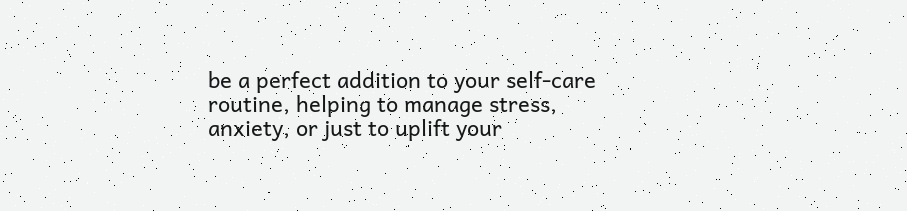be a perfect addition to your self-care routine, helping to manage stress, anxiety, or just to uplift your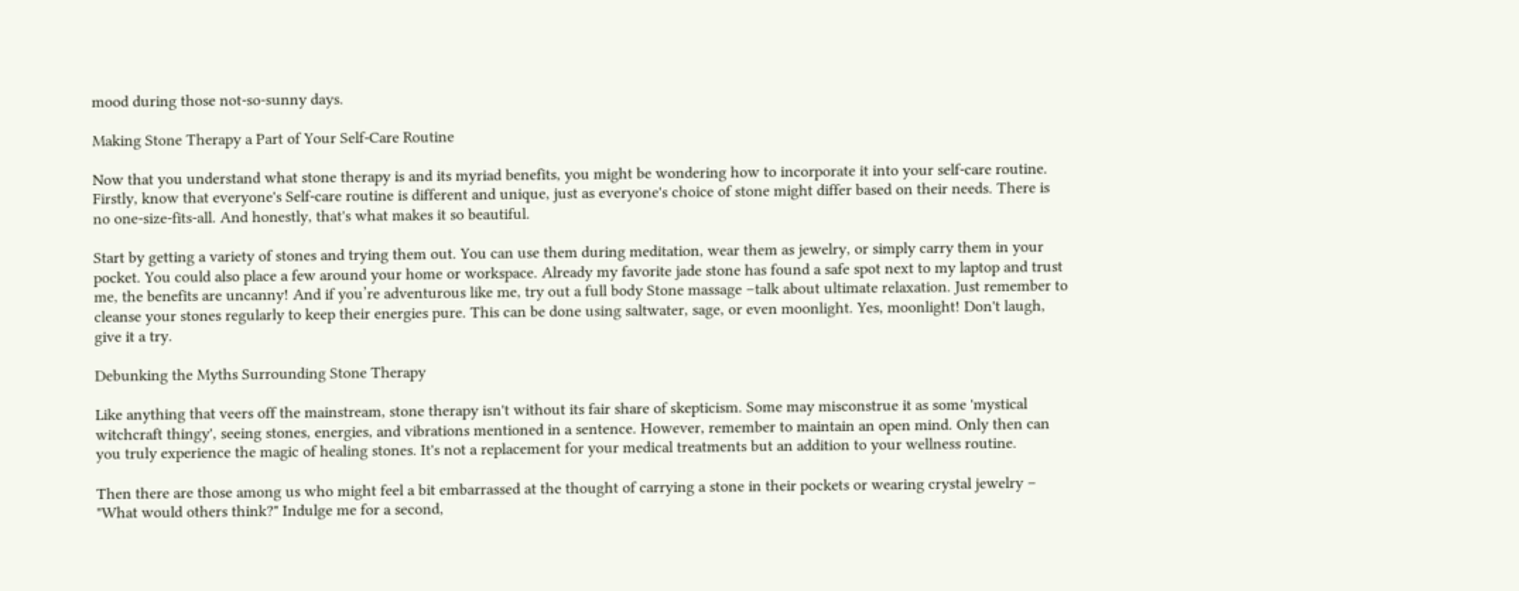mood during those not-so-sunny days.

Making Stone Therapy a Part of Your Self-Care Routine

Now that you understand what stone therapy is and its myriad benefits, you might be wondering how to incorporate it into your self-care routine. Firstly, know that everyone's Self-care routine is different and unique, just as everyone's choice of stone might differ based on their needs. There is no one-size-fits-all. And honestly, that's what makes it so beautiful.

Start by getting a variety of stones and trying them out. You can use them during meditation, wear them as jewelry, or simply carry them in your pocket. You could also place a few around your home or workspace. Already my favorite jade stone has found a safe spot next to my laptop and trust me, the benefits are uncanny! And if you’re adventurous like me, try out a full body Stone massage –talk about ultimate relaxation. Just remember to cleanse your stones regularly to keep their energies pure. This can be done using saltwater, sage, or even moonlight. Yes, moonlight! Don't laugh, give it a try.

Debunking the Myths Surrounding Stone Therapy

Like anything that veers off the mainstream, stone therapy isn't without its fair share of skepticism. Some may misconstrue it as some 'mystical witchcraft thingy', seeing stones, energies, and vibrations mentioned in a sentence. However, remember to maintain an open mind. Only then can you truly experience the magic of healing stones. It's not a replacement for your medical treatments but an addition to your wellness routine.

Then there are those among us who might feel a bit embarrassed at the thought of carrying a stone in their pockets or wearing crystal jewelry – "What would others think?" Indulge me for a second,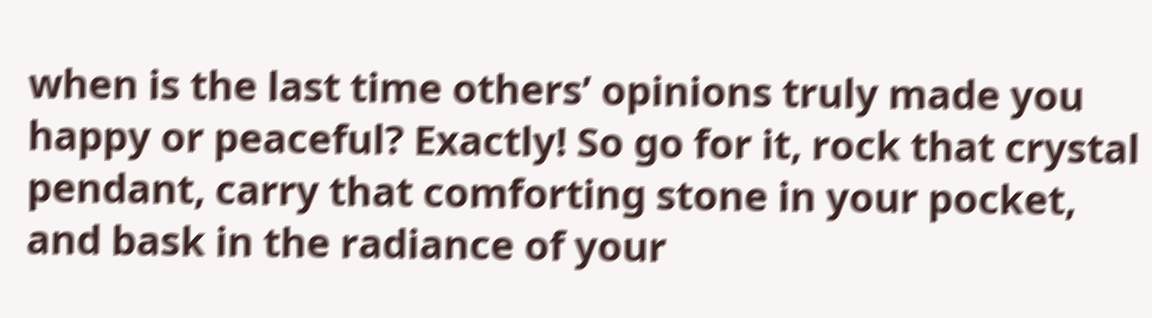when is the last time others’ opinions truly made you happy or peaceful? Exactly! So go for it, rock that crystal pendant, carry that comforting stone in your pocket, and bask in the radiance of your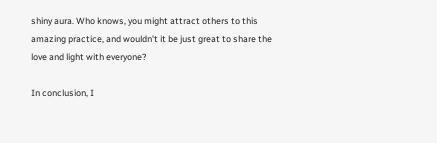shiny aura. Who knows, you might attract others to this amazing practice, and wouldn't it be just great to share the love and light with everyone?

In conclusion, I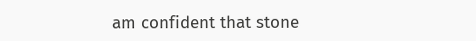am confident that stone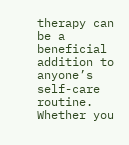therapy can be a beneficial addition to anyone’s self-care routine. Whether you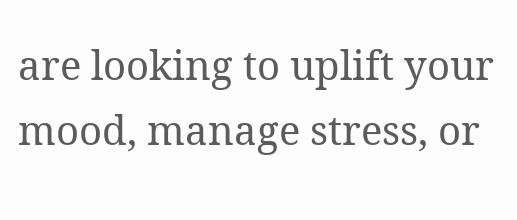are looking to uplift your mood, manage stress, or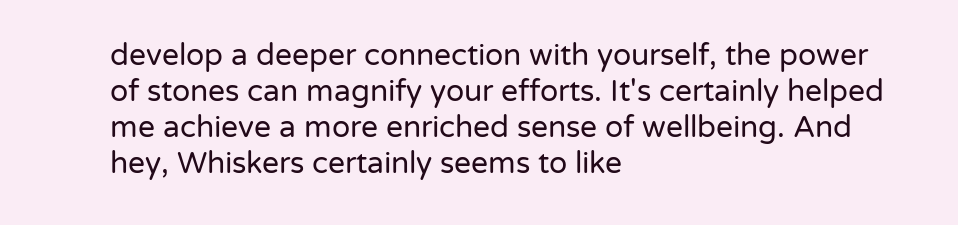develop a deeper connection with yourself, the power of stones can magnify your efforts. It's certainly helped me achieve a more enriched sense of wellbeing. And hey, Whiskers certainly seems to like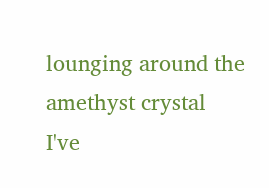lounging around the amethyst crystal I've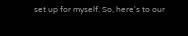set up for myself. So, here's to our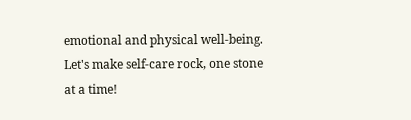emotional and physical well-being. Let's make self-care rock, one stone at a time!